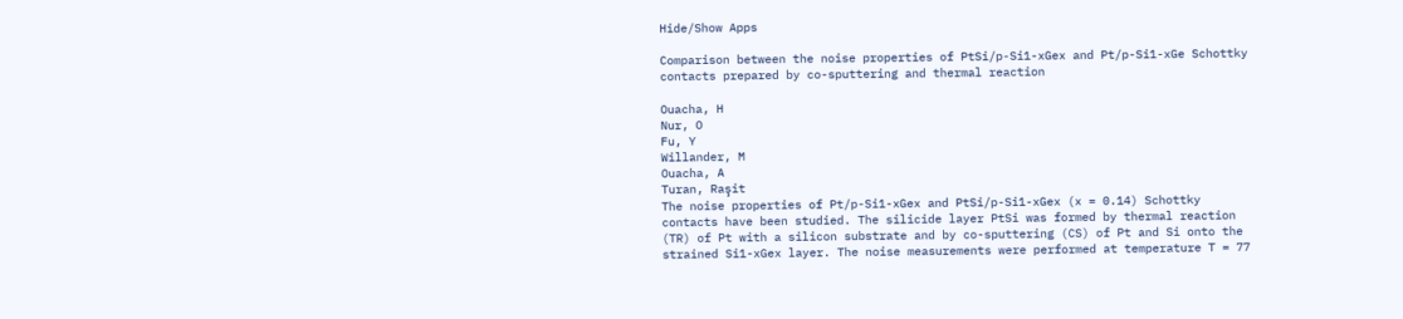Hide/Show Apps

Comparison between the noise properties of PtSi/p-Si1-xGex and Pt/p-Si1-xGe Schottky contacts prepared by co-sputtering and thermal reaction

Ouacha, H
Nur, O
Fu, Y
Willander, M
Ouacha, A
Turan, Raşit
The noise properties of Pt/p-Si1-xGex and PtSi/p-Si1-xGex (x = 0.14) Schottky contacts have been studied. The silicide layer PtSi was formed by thermal reaction (TR) of Pt with a silicon substrate and by co-sputtering (CS) of Pt and Si onto the strained Si1-xGex layer. The noise measurements were performed at temperature T = 77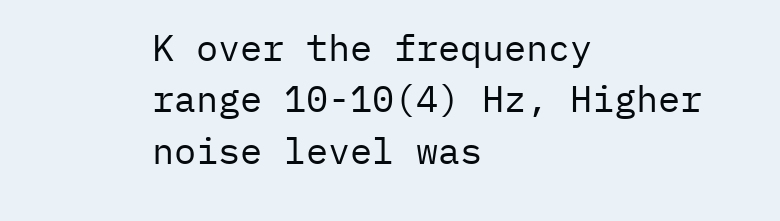K over the frequency range 10-10(4) Hz, Higher noise level was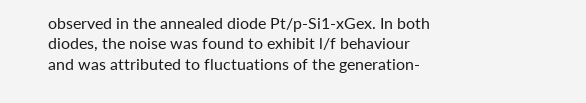observed in the annealed diode Pt/p-Si1-xGex. In both diodes, the noise was found to exhibit l/f behaviour and was attributed to fluctuations of the generation-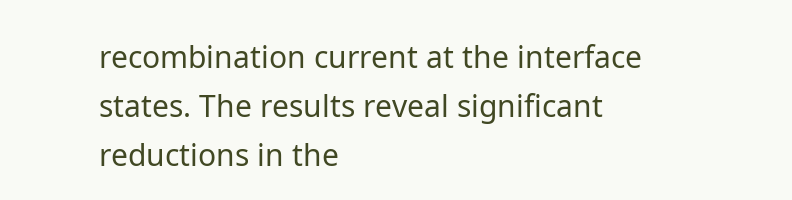recombination current at the interface states. The results reveal significant reductions in the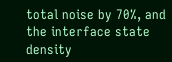total noise by 70%, and the interface state density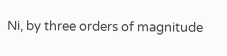Ni, by three orders of magnitude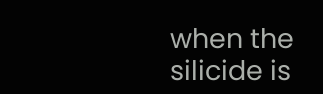when the silicide is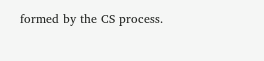formed by the CS process.